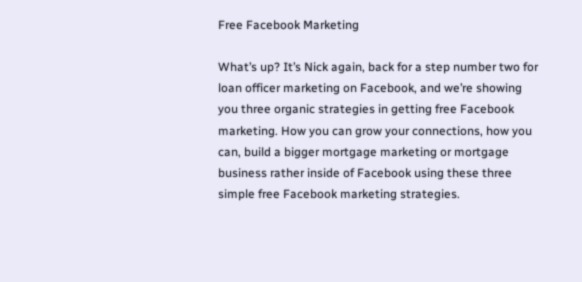Free Facebook Marketing

What’s up? It’s Nick again, back for a step number two for loan officer marketing on Facebook, and we’re showing you three organic strategies in getting free Facebook marketing. How you can grow your connections, how you can, build a bigger mortgage marketing or mortgage business rather inside of Facebook using these three simple free Facebook marketing strategies.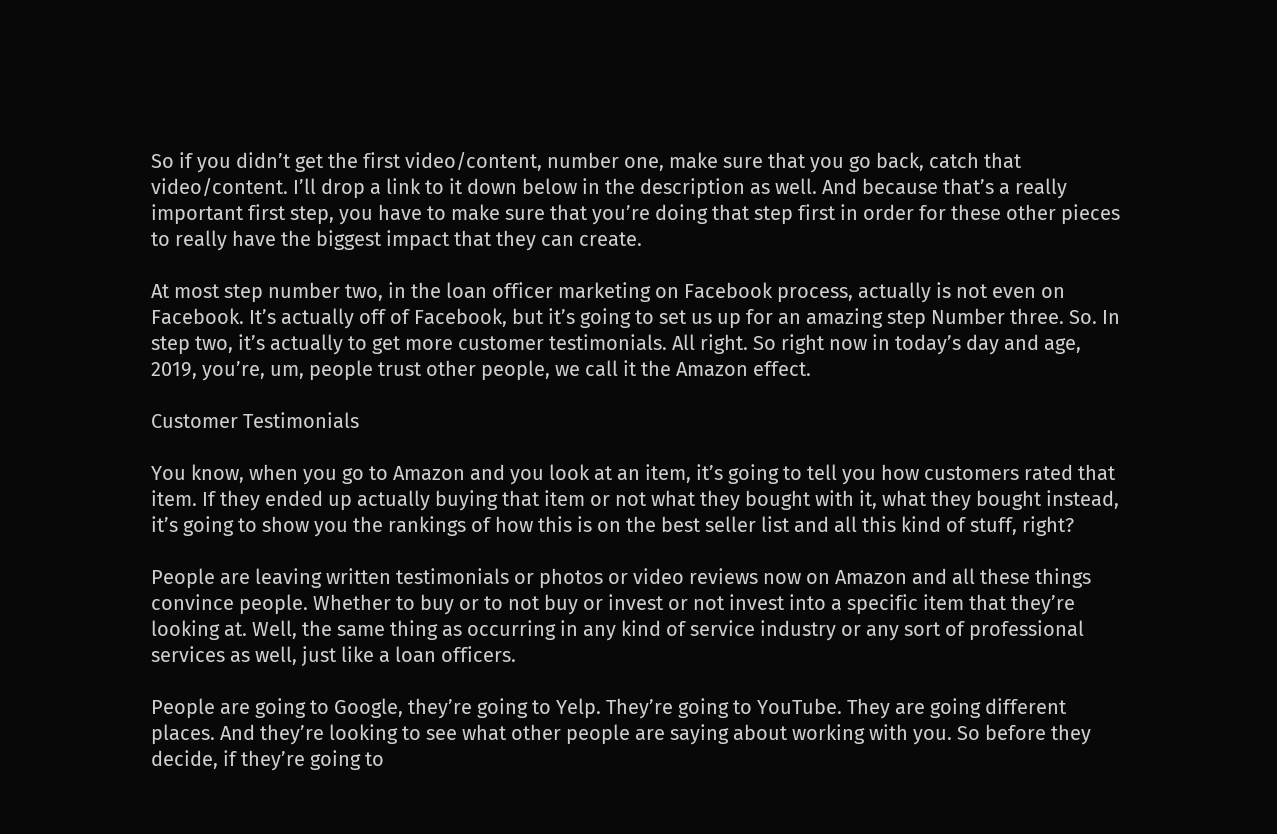So if you didn’t get the first video/content, number one, make sure that you go back, catch that video/content. I’ll drop a link to it down below in the description as well. And because that’s a really important first step, you have to make sure that you’re doing that step first in order for these other pieces to really have the biggest impact that they can create.

At most step number two, in the loan officer marketing on Facebook process, actually is not even on Facebook. It’s actually off of Facebook, but it’s going to set us up for an amazing step Number three. So. In step two, it’s actually to get more customer testimonials. All right. So right now in today’s day and age, 2019, you’re, um, people trust other people, we call it the Amazon effect.

Customer Testimonials

You know, when you go to Amazon and you look at an item, it’s going to tell you how customers rated that item. If they ended up actually buying that item or not what they bought with it, what they bought instead, it’s going to show you the rankings of how this is on the best seller list and all this kind of stuff, right?

People are leaving written testimonials or photos or video reviews now on Amazon and all these things convince people. Whether to buy or to not buy or invest or not invest into a specific item that they’re looking at. Well, the same thing as occurring in any kind of service industry or any sort of professional services as well, just like a loan officers.

People are going to Google, they’re going to Yelp. They’re going to YouTube. They are going different places. And they’re looking to see what other people are saying about working with you. So before they decide, if they’re going to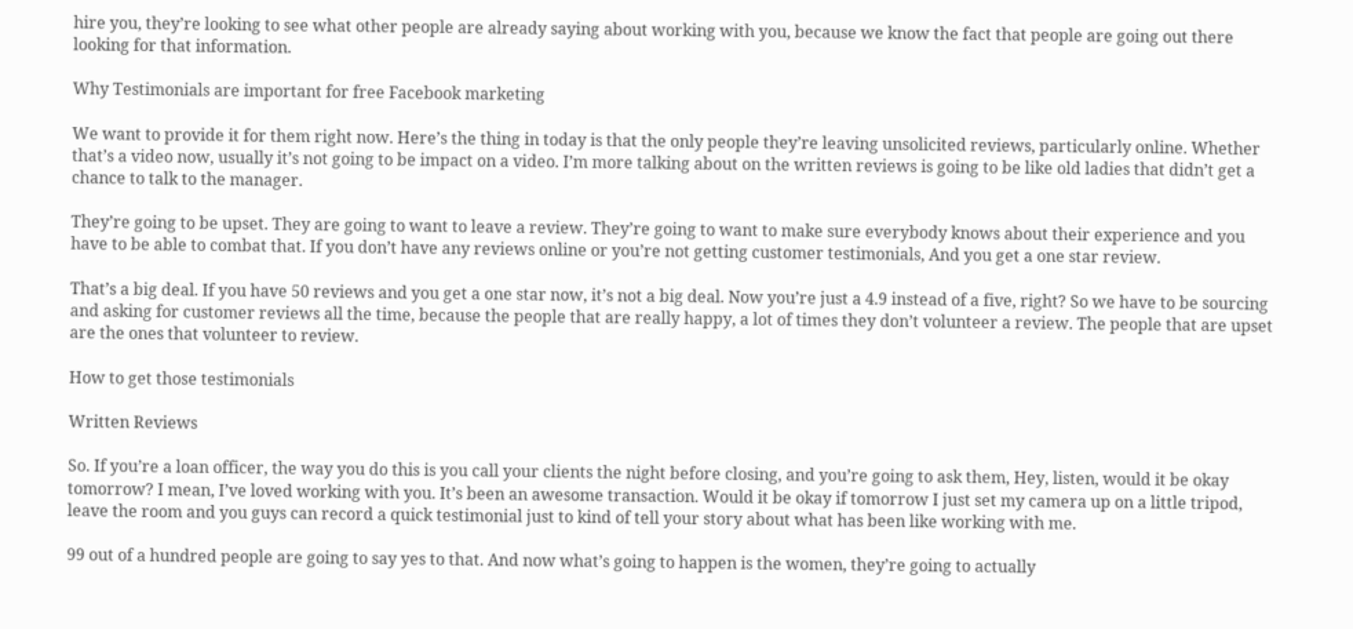hire you, they’re looking to see what other people are already saying about working with you, because we know the fact that people are going out there looking for that information.

Why Testimonials are important for free Facebook marketing

We want to provide it for them right now. Here’s the thing in today is that the only people they’re leaving unsolicited reviews, particularly online. Whether that’s a video now, usually it’s not going to be impact on a video. I’m more talking about on the written reviews is going to be like old ladies that didn’t get a chance to talk to the manager.

They’re going to be upset. They are going to want to leave a review. They’re going to want to make sure everybody knows about their experience and you have to be able to combat that. If you don’t have any reviews online or you’re not getting customer testimonials, And you get a one star review.

That’s a big deal. If you have 50 reviews and you get a one star now, it’s not a big deal. Now you’re just a 4.9 instead of a five, right? So we have to be sourcing and asking for customer reviews all the time, because the people that are really happy, a lot of times they don’t volunteer a review. The people that are upset are the ones that volunteer to review.

How to get those testimonials

Written Reviews

So. If you’re a loan officer, the way you do this is you call your clients the night before closing, and you’re going to ask them, Hey, listen, would it be okay tomorrow? I mean, I’ve loved working with you. It’s been an awesome transaction. Would it be okay if tomorrow I just set my camera up on a little tripod, leave the room and you guys can record a quick testimonial just to kind of tell your story about what has been like working with me.

99 out of a hundred people are going to say yes to that. And now what’s going to happen is the women, they’re going to actually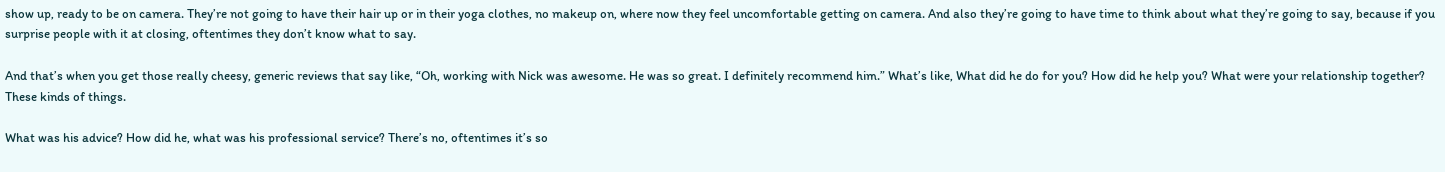show up, ready to be on camera. They’re not going to have their hair up or in their yoga clothes, no makeup on, where now they feel uncomfortable getting on camera. And also they’re going to have time to think about what they’re going to say, because if you surprise people with it at closing, oftentimes they don’t know what to say.

And that’s when you get those really cheesy, generic reviews that say like, “Oh, working with Nick was awesome. He was so great. I definitely recommend him.” What’s like, What did he do for you? How did he help you? What were your relationship together? These kinds of things.

What was his advice? How did he, what was his professional service? There’s no, oftentimes it’s so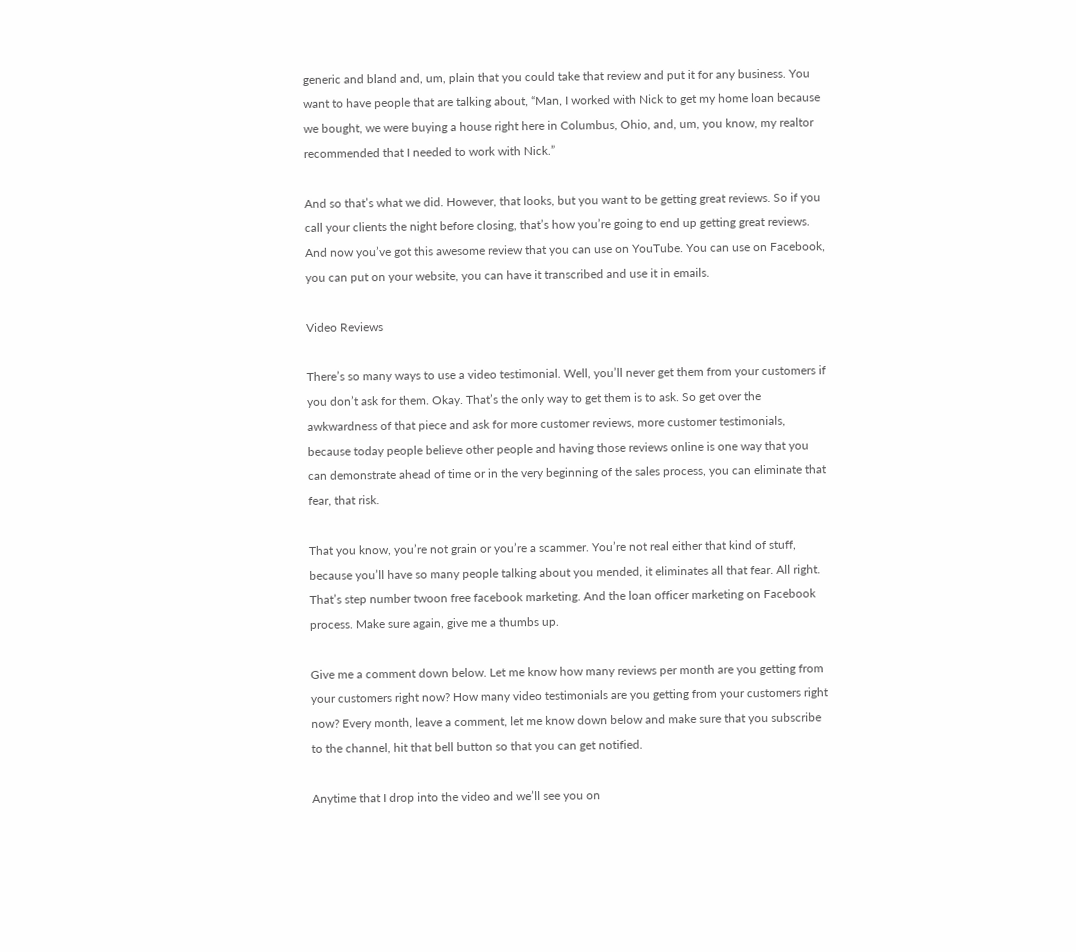generic and bland and, um, plain that you could take that review and put it for any business. You want to have people that are talking about, “Man, I worked with Nick to get my home loan because we bought, we were buying a house right here in Columbus, Ohio, and, um, you know, my realtor recommended that I needed to work with Nick.”

And so that’s what we did. However, that looks, but you want to be getting great reviews. So if you call your clients the night before closing, that’s how you’re going to end up getting great reviews. And now you’ve got this awesome review that you can use on YouTube. You can use on Facebook, you can put on your website, you can have it transcribed and use it in emails.

Video Reviews

There’s so many ways to use a video testimonial. Well, you’ll never get them from your customers if you don’t ask for them. Okay. That’s the only way to get them is to ask. So get over the awkwardness of that piece and ask for more customer reviews, more customer testimonials, because today people believe other people and having those reviews online is one way that you can demonstrate ahead of time or in the very beginning of the sales process, you can eliminate that fear, that risk.

That you know, you’re not grain or you’re a scammer. You’re not real either that kind of stuff, because you’ll have so many people talking about you mended, it eliminates all that fear. All right. That’s step number twoon free facebook marketing. And the loan officer marketing on Facebook process. Make sure again, give me a thumbs up.

Give me a comment down below. Let me know how many reviews per month are you getting from your customers right now? How many video testimonials are you getting from your customers right now? Every month, leave a comment, let me know down below and make sure that you subscribe to the channel, hit that bell button so that you can get notified.

Anytime that I drop into the video and we’ll see you on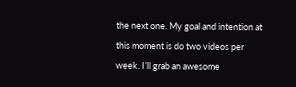the next one. My goal and intention at this moment is do two videos per week. I’ll grab an awesome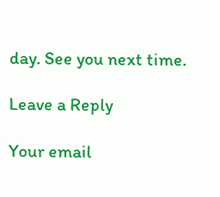day. See you next time.

Leave a Reply

Your email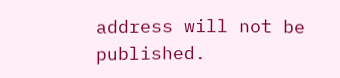address will not be published.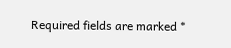Required fields are marked *